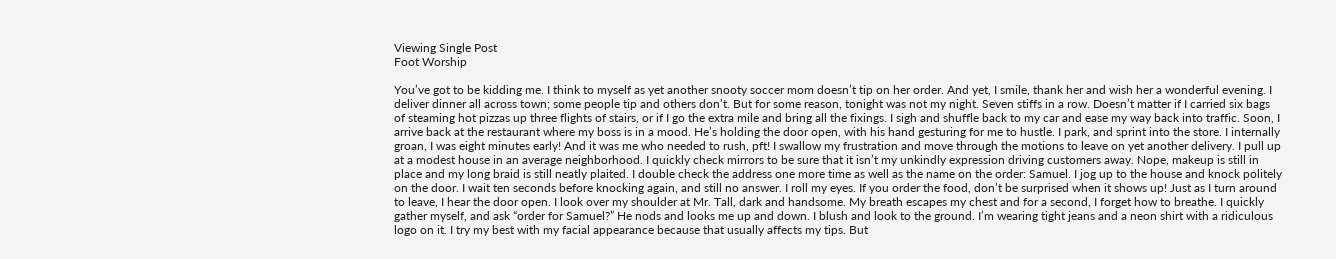Viewing Single Post
Foot Worship

You’ve got to be kidding me. I think to myself as yet another snooty soccer mom doesn’t tip on her order. And yet, I smile, thank her and wish her a wonderful evening. I deliver dinner all across town; some people tip and others don’t. But for some reason, tonight was not my night. Seven stiffs in a row. Doesn’t matter if I carried six bags of steaming hot pizzas up three flights of stairs, or if I go the extra mile and bring all the fixings. I sigh and shuffle back to my car and ease my way back into traffic. Soon, I arrive back at the restaurant where my boss is in a mood. He’s holding the door open, with his hand gesturing for me to hustle. I park, and sprint into the store. I internally groan, I was eight minutes early! And it was me who needed to rush, pft! I swallow my frustration and move through the motions to leave on yet another delivery. I pull up at a modest house in an average neighborhood. I quickly check mirrors to be sure that it isn’t my unkindly expression driving customers away. Nope, makeup is still in place and my long braid is still neatly plaited. I double check the address one more time as well as the name on the order: Samuel. I jog up to the house and knock politely on the door. I wait ten seconds before knocking again, and still no answer. I roll my eyes. If you order the food, don’t be surprised when it shows up! Just as I turn around to leave, I hear the door open. I look over my shoulder at Mr. Tall, dark and handsome. My breath escapes my chest and for a second, I forget how to breathe. I quickly gather myself, and ask “order for Samuel?” He nods and looks me up and down. I blush and look to the ground. I’m wearing tight jeans and a neon shirt with a ridiculous logo on it. I try my best with my facial appearance because that usually affects my tips. But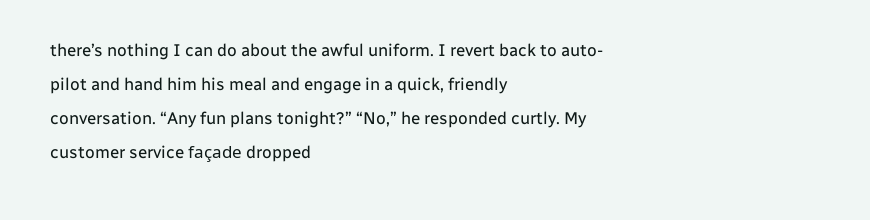there’s nothing I can do about the awful uniform. I revert back to auto-pilot and hand him his meal and engage in a quick, friendly conversation. “Any fun plans tonight?” “No,” he responded curtly. My customer service façade dropped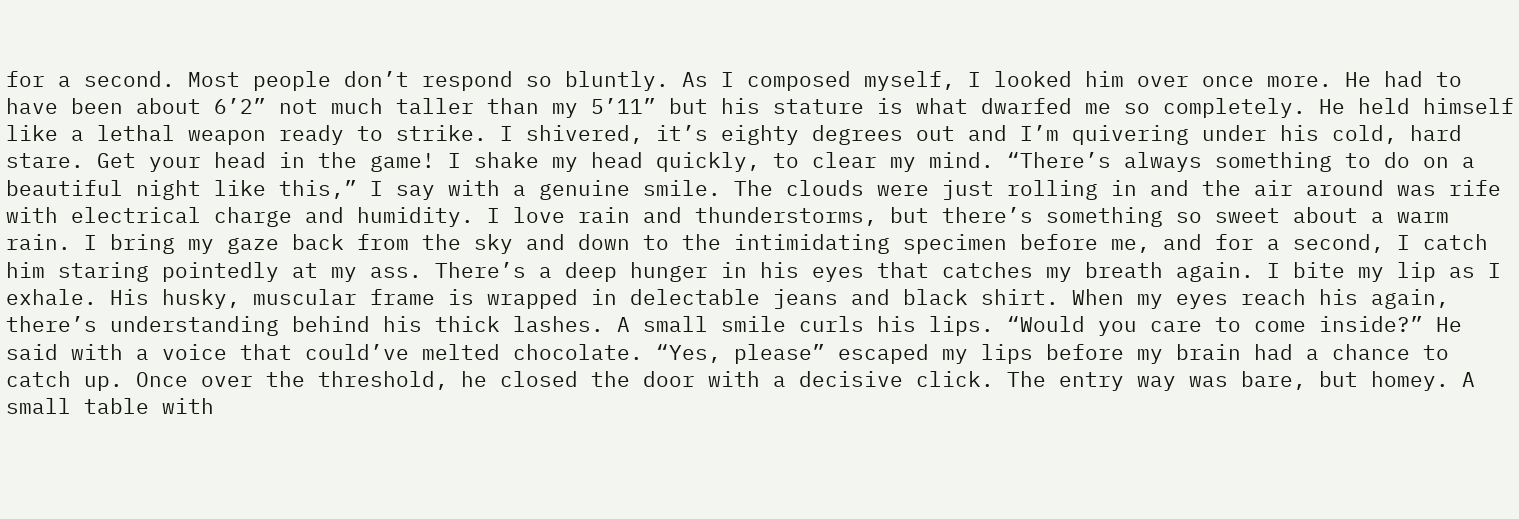for a second. Most people don’t respond so bluntly. As I composed myself, I looked him over once more. He had to have been about 6’2” not much taller than my 5’11” but his stature is what dwarfed me so completely. He held himself like a lethal weapon ready to strike. I shivered, it’s eighty degrees out and I’m quivering under his cold, hard stare. Get your head in the game! I shake my head quickly, to clear my mind. “There’s always something to do on a beautiful night like this,” I say with a genuine smile. The clouds were just rolling in and the air around was rife with electrical charge and humidity. I love rain and thunderstorms, but there’s something so sweet about a warm rain. I bring my gaze back from the sky and down to the intimidating specimen before me, and for a second, I catch him staring pointedly at my ass. There’s a deep hunger in his eyes that catches my breath again. I bite my lip as I exhale. His husky, muscular frame is wrapped in delectable jeans and black shirt. When my eyes reach his again, there’s understanding behind his thick lashes. A small smile curls his lips. “Would you care to come inside?” He said with a voice that could’ve melted chocolate. “Yes, please” escaped my lips before my brain had a chance to catch up. Once over the threshold, he closed the door with a decisive click. The entry way was bare, but homey. A small table with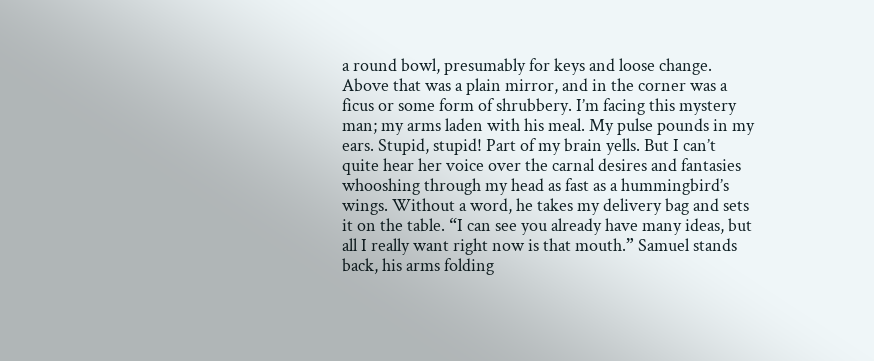a round bowl, presumably for keys and loose change. Above that was a plain mirror, and in the corner was a ficus or some form of shrubbery. I’m facing this mystery man; my arms laden with his meal. My pulse pounds in my ears. Stupid, stupid! Part of my brain yells. But I can’t quite hear her voice over the carnal desires and fantasies whooshing through my head as fast as a hummingbird’s wings. Without a word, he takes my delivery bag and sets it on the table. “I can see you already have many ideas, but all I really want right now is that mouth.” Samuel stands back, his arms folding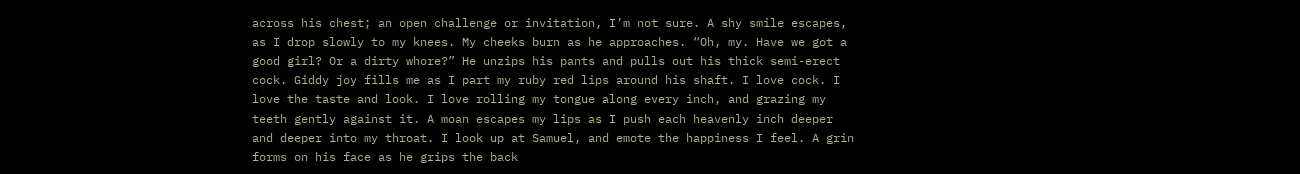across his chest; an open challenge or invitation, I’m not sure. A shy smile escapes, as I drop slowly to my knees. My cheeks burn as he approaches. “Oh, my. Have we got a good girl? Or a dirty whore?” He unzips his pants and pulls out his thick semi-erect cock. Giddy joy fills me as I part my ruby red lips around his shaft. I love cock. I love the taste and look. I love rolling my tongue along every inch, and grazing my teeth gently against it. A moan escapes my lips as I push each heavenly inch deeper and deeper into my throat. I look up at Samuel, and emote the happiness I feel. A grin forms on his face as he grips the back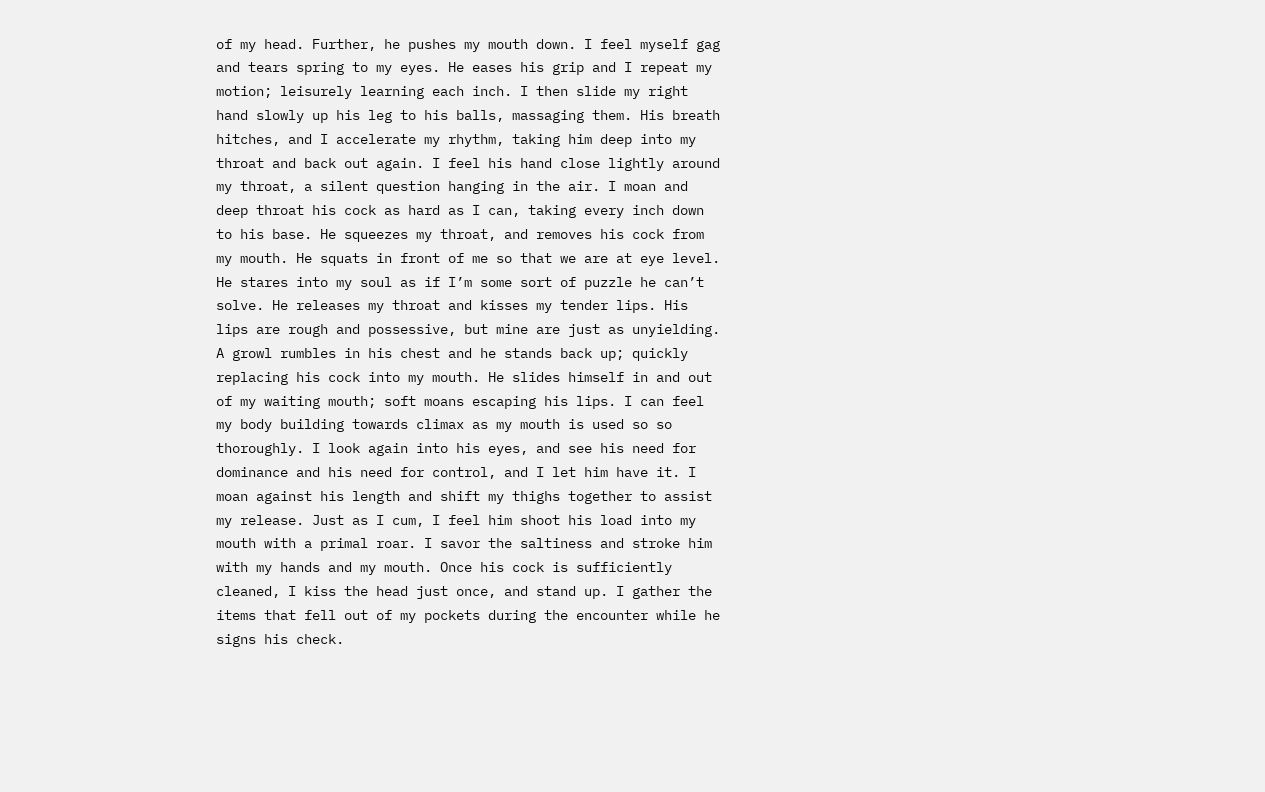of my head. Further, he pushes my mouth down. I feel myself gag and tears spring to my eyes. He eases his grip and I repeat my motion; leisurely learning each inch. I then slide my right hand slowly up his leg to his balls, massaging them. His breath hitches, and I accelerate my rhythm, taking him deep into my throat and back out again. I feel his hand close lightly around my throat, a silent question hanging in the air. I moan and deep throat his cock as hard as I can, taking every inch down to his base. He squeezes my throat, and removes his cock from my mouth. He squats in front of me so that we are at eye level. He stares into my soul as if I’m some sort of puzzle he can’t solve. He releases my throat and kisses my tender lips. His lips are rough and possessive, but mine are just as unyielding. A growl rumbles in his chest and he stands back up; quickly replacing his cock into my mouth. He slides himself in and out of my waiting mouth; soft moans escaping his lips. I can feel my body building towards climax as my mouth is used so so thoroughly. I look again into his eyes, and see his need for dominance and his need for control, and I let him have it. I moan against his length and shift my thighs together to assist my release. Just as I cum, I feel him shoot his load into my mouth with a primal roar. I savor the saltiness and stroke him with my hands and my mouth. Once his cock is sufficiently cleaned, I kiss the head just once, and stand up. I gather the items that fell out of my pockets during the encounter while he signs his check.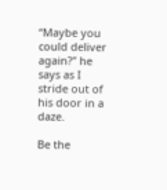“Maybe you could deliver again?” he says as I stride out of his door in a daze.

Be the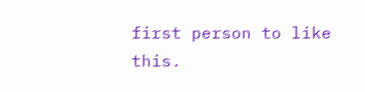first person to like this.